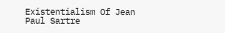Existentialism Of Jean Paul Sartre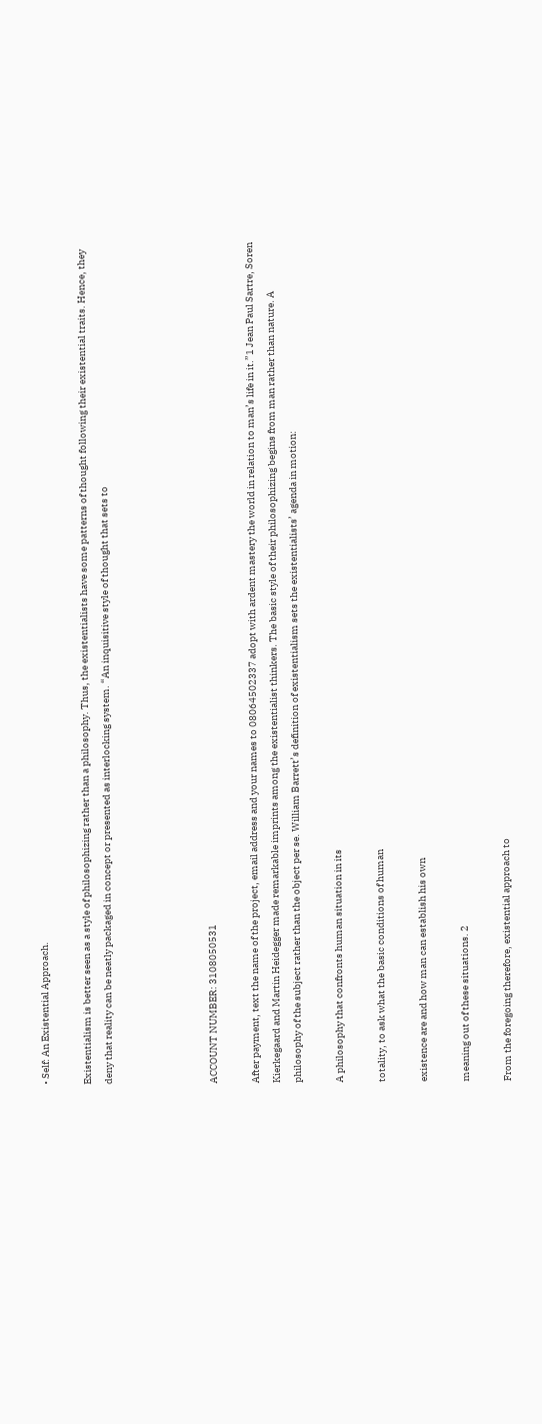• Self: An Existential Approach.

Existentialism is better seen as a style of philosophizing rather than a philosophy. Thus, the existentialists have some patterns of thought following their existential traits. Hence, they deny that reality can be neatly packaged in concept or presented as interlocking system. “An inquisitive style of thought that sets to




ACCOUNT NUMBER: 3108050531

After payment, text the name of the project, email address and your names to 08064502337 adopt with ardent mastery the world in relation to man’s life in it.”1 Jean Paul Sartre, Soren Kierkegaard and Martin Heidegger made remarkable imprints among the existentialist thinkers. The basic style of their philosophizing begins from man rather than nature. A philosophy of the subject rather than the object per se. William Barrett’s definition of existentialism sets the existentialists’ agenda in motion:

A philosophy that confronts human situation in its

totality, to ask what the basic conditions of human

existence are and how man can establish his own

meaning out of these situations. 2

From the foregoing therefore, existential approach to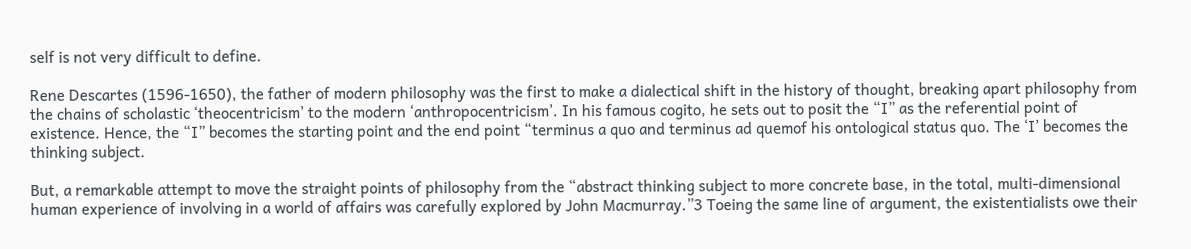self is not very difficult to define.

Rene Descartes (1596-1650), the father of modern philosophy was the first to make a dialectical shift in the history of thought, breaking apart philosophy from the chains of scholastic ‘theocentricism’ to the modern ‘anthropocentricism’. In his famous cogito, he sets out to posit the “I” as the referential point of existence. Hence, the “I” becomes the starting point and the end point “terminus a quo and terminus ad quemof his ontological status quo. The ‘I’ becomes the thinking subject.

But, a remarkable attempt to move the straight points of philosophy from the “abstract thinking subject to more concrete base, in the total, multi-dimensional human experience of involving in a world of affairs was carefully explored by John Macmurray.”3 Toeing the same line of argument, the existentialists owe their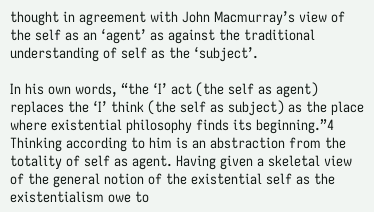thought in agreement with John Macmurray’s view of the self as an ‘agent’ as against the traditional understanding of self as the ‘subject’.

In his own words, “the ‘I’ act (the self as agent) replaces the ‘I’ think (the self as subject) as the place where existential philosophy finds its beginning.”4 Thinking according to him is an abstraction from the totality of self as agent. Having given a skeletal view of the general notion of the existential self as the existentialism owe to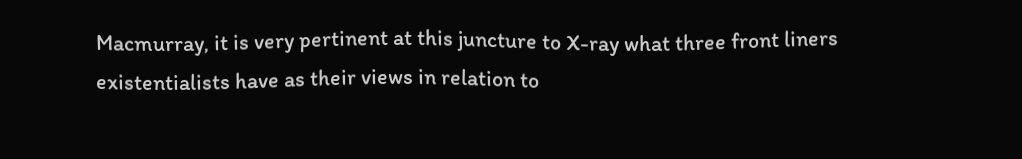Macmurray, it is very pertinent at this juncture to X-ray what three front liners existentialists have as their views in relation to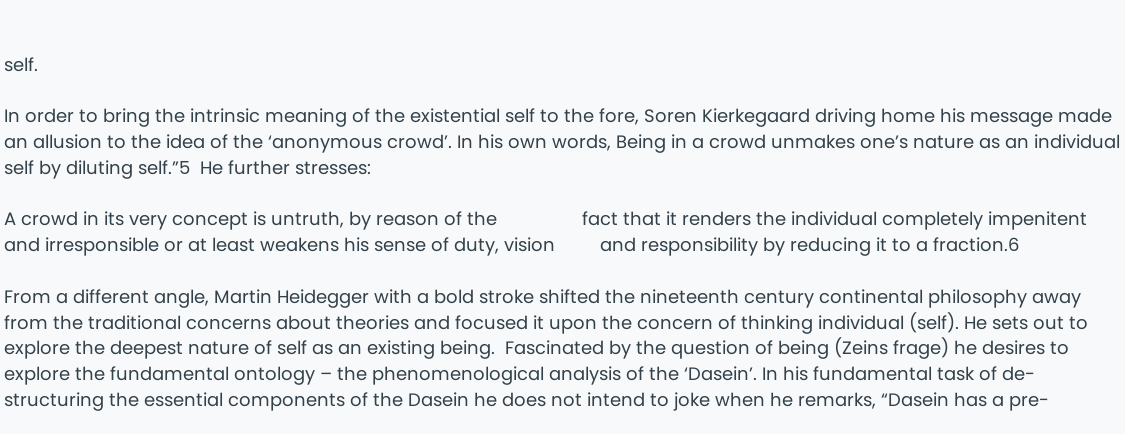self.

In order to bring the intrinsic meaning of the existential self to the fore, Soren Kierkegaard driving home his message made an allusion to the idea of the ‘anonymous crowd’. In his own words, Being in a crowd unmakes one’s nature as an individual self by diluting self.”5  He further stresses:

A crowd in its very concept is untruth, by reason of the                 fact that it renders the individual completely impenitent           and irresponsible or at least weakens his sense of duty, vision         and responsibility by reducing it to a fraction.6

From a different angle, Martin Heidegger with a bold stroke shifted the nineteenth century continental philosophy away from the traditional concerns about theories and focused it upon the concern of thinking individual (self). He sets out to explore the deepest nature of self as an existing being.  Fascinated by the question of being (Zeins frage) he desires to explore the fundamental ontology – the phenomenological analysis of the ‘Dasein’. In his fundamental task of de-structuring the essential components of the Dasein he does not intend to joke when he remarks, “Dasein has a pre-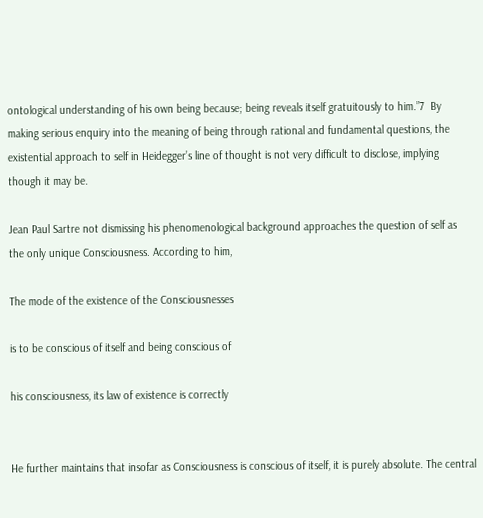ontological understanding of his own being because; being reveals itself gratuitously to him.”7  By making serious enquiry into the meaning of being through rational and fundamental questions, the existential approach to self in Heidegger’s line of thought is not very difficult to disclose, implying though it may be.

Jean Paul Sartre not dismissing his phenomenological background approaches the question of self as the only unique Consciousness. According to him,

The mode of the existence of the Consciousnesses

is to be conscious of itself and being conscious of

his consciousness, its law of existence is correctly


He further maintains that insofar as Consciousness is conscious of itself, it is purely absolute. The central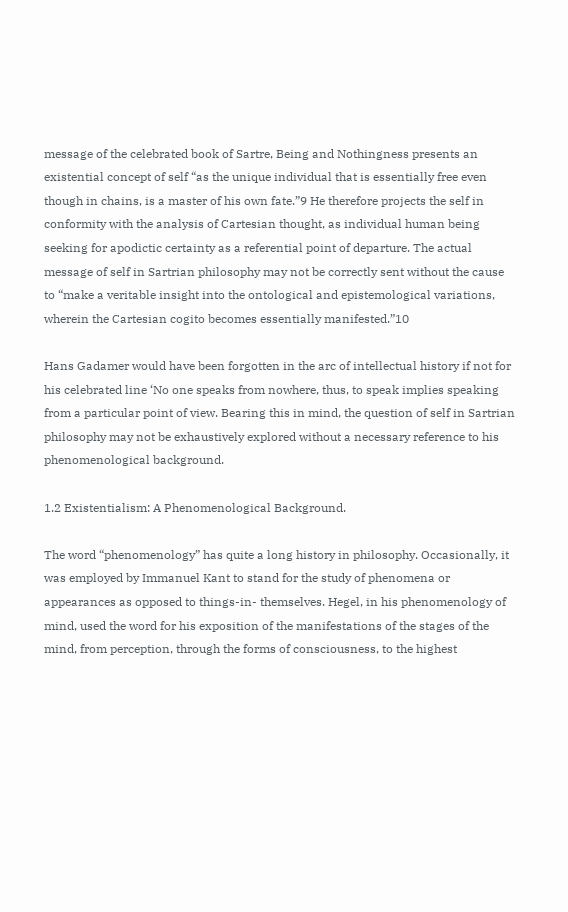message of the celebrated book of Sartre, Being and Nothingness presents an existential concept of self “as the unique individual that is essentially free even though in chains, is a master of his own fate.”9 He therefore projects the self in conformity with the analysis of Cartesian thought, as individual human being seeking for apodictic certainty as a referential point of departure. The actual message of self in Sartrian philosophy may not be correctly sent without the cause to “make a veritable insight into the ontological and epistemological variations, wherein the Cartesian cogito becomes essentially manifested.”10

Hans Gadamer would have been forgotten in the arc of intellectual history if not for his celebrated line ‘No one speaks from nowhere, thus, to speak implies speaking from a particular point of view. Bearing this in mind, the question of self in Sartrian philosophy may not be exhaustively explored without a necessary reference to his phenomenological background.

1.2 Existentialism: A Phenomenological Background.

The word “phenomenology” has quite a long history in philosophy. Occasionally, it was employed by Immanuel Kant to stand for the study of phenomena or appearances as opposed to things-in- themselves. Hegel, in his phenomenology of mind, used the word for his exposition of the manifestations of the stages of the mind, from perception, through the forms of consciousness, to the highest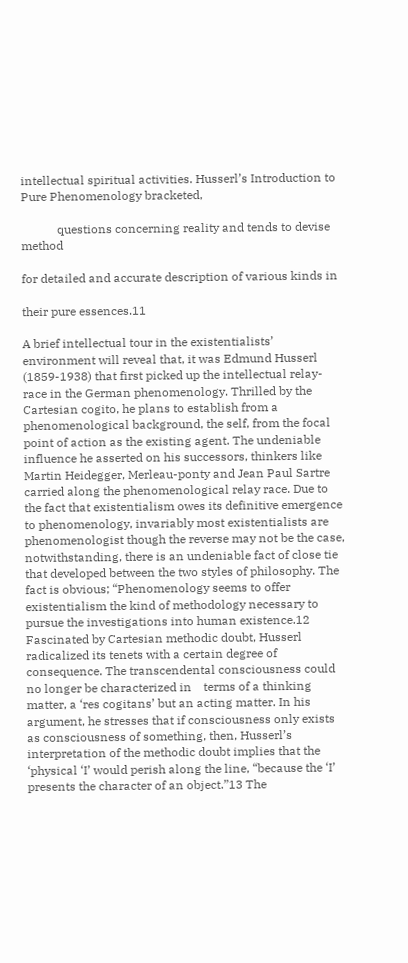intellectual spiritual activities. Husserl’s Introduction to Pure Phenomenology bracketed,

            questions concerning reality and tends to devise method

for detailed and accurate description of various kinds in

their pure essences.11

A brief intellectual tour in the existentialists’ environment will reveal that, it was Edmund Husserl (1859-1938) that first picked up the intellectual relay- race in the German phenomenology. Thrilled by the Cartesian cogito, he plans to establish from a phenomenological background, the self, from the focal point of action as the existing agent. The undeniable influence he asserted on his successors, thinkers like Martin Heidegger, Merleau-ponty and Jean Paul Sartre carried along the phenomenological relay race. Due to the fact that existentialism owes its definitive emergence to phenomenology, invariably most existentialists are phenomenologist though the reverse may not be the case, notwithstanding, there is an undeniable fact of close tie that developed between the two styles of philosophy. The fact is obvious; “Phenomenology seems to offer existentialism the kind of methodology necessary to pursue the investigations into human existence.12 Fascinated by Cartesian methodic doubt, Husserl radicalized its tenets with a certain degree of consequence. The transcendental consciousness could no longer be characterized in    terms of a thinking matter, a ‘res cogitans’ but an acting matter. In his argument, he stresses that if consciousness only exists as consciousness of something, then, Husserl’s interpretation of the methodic doubt implies that the ‘physical ‘I’ would perish along the line, “because the ‘I’ presents the character of an object.”13 The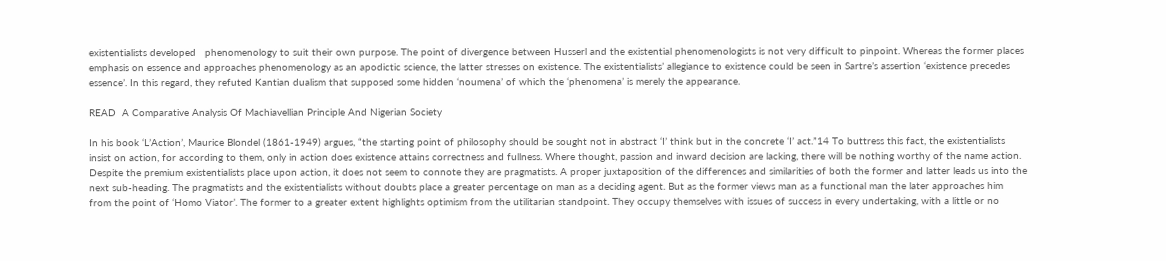existentialists developed   phenomenology to suit their own purpose. The point of divergence between Husserl and the existential phenomenologists is not very difficult to pinpoint. Whereas the former places emphasis on essence and approaches phenomenology as an apodictic science, the latter stresses on existence. The existentialists’ allegiance to existence could be seen in Sartre’s assertion ‘existence precedes essence’. In this regard, they refuted Kantian dualism that supposed some hidden ‘noumena’ of which the ‘phenomena’ is merely the appearance.

READ  A Comparative Analysis Of Machiavellian Principle And Nigerian Society

In his book ‘L’Action’, Maurice Blondel (1861-1949) argues, “the starting point of philosophy should be sought not in abstract ‘I’ think but in the concrete ‘I’ act.”14 To buttress this fact, the existentialists insist on action, for according to them, only in action does existence attains correctness and fullness. Where thought, passion and inward decision are lacking, there will be nothing worthy of the name action. Despite the premium existentialists place upon action, it does not seem to connote they are pragmatists. A proper juxtaposition of the differences and similarities of both the former and latter leads us into the next sub-heading. The pragmatists and the existentialists without doubts place a greater percentage on man as a deciding agent. But as the former views man as a functional man the later approaches him from the point of ‘Homo Viator’. The former to a greater extent highlights optimism from the utilitarian standpoint. They occupy themselves with issues of success in every undertaking, with a little or no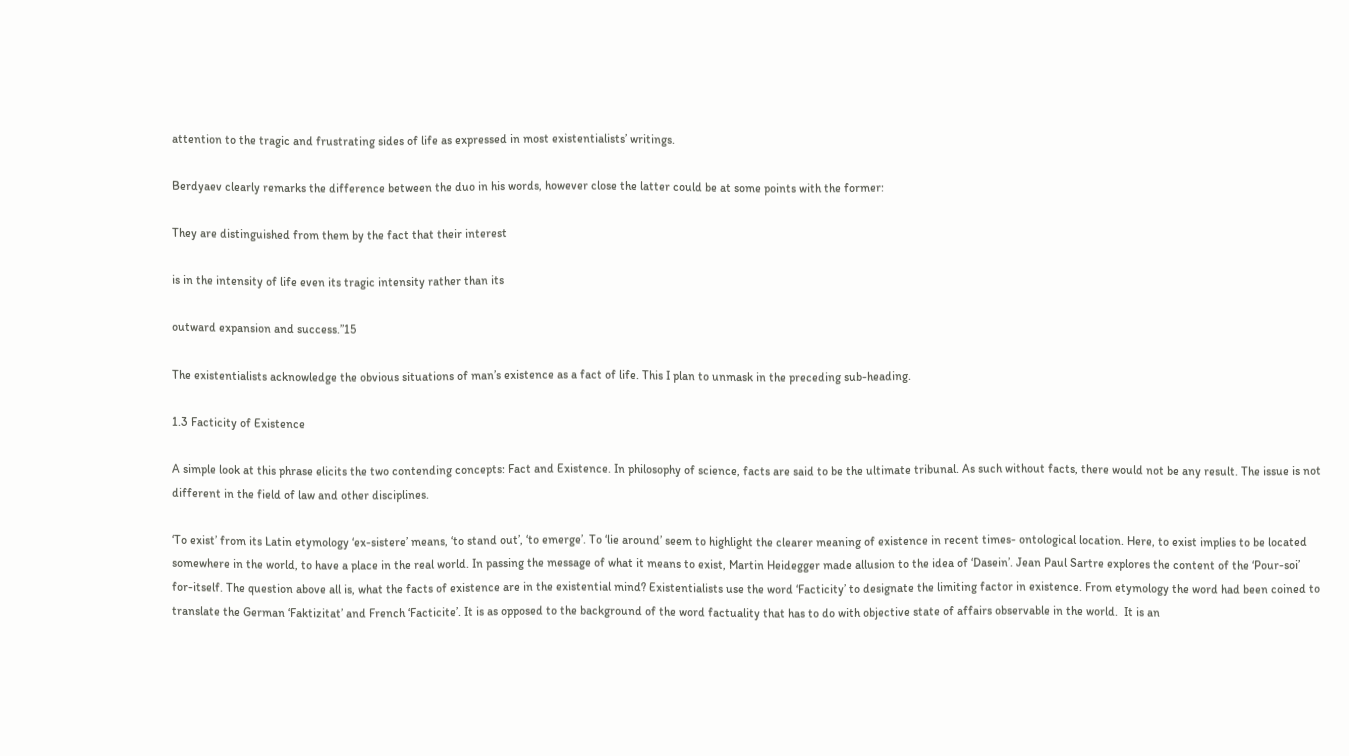attention to the tragic and frustrating sides of life as expressed in most existentialists’ writings.

Berdyaev clearly remarks the difference between the duo in his words, however close the latter could be at some points with the former:

They are distinguished from them by the fact that their interest

is in the intensity of life even its tragic intensity rather than its

outward expansion and success.”15

The existentialists acknowledge the obvious situations of man’s existence as a fact of life. This I plan to unmask in the preceding sub-heading.

1.3 Facticity of Existence

A simple look at this phrase elicits the two contending concepts: Fact and Existence. In philosophy of science, facts are said to be the ultimate tribunal. As such without facts, there would not be any result. The issue is not different in the field of law and other disciplines.

‘To exist’ from its Latin etymology ‘ex-sistere’ means, ‘to stand out’, ‘to emerge’. To ‘lie around’ seem to highlight the clearer meaning of existence in recent times- ontological location. Here, to exist implies to be located somewhere in the world, to have a place in the real world. In passing the message of what it means to exist, Martin Heidegger made allusion to the idea of ‘Dasein’. Jean Paul Sartre explores the content of the ‘Pour-soi’ for-itself. The question above all is, what the facts of existence are in the existential mind? Existentialists use the word ‘Facticity’ to designate the limiting factor in existence. From etymology the word had been coined to translate the German ‘Faktizitat’ and French ‘Facticite’. It is as opposed to the background of the word factuality that has to do with objective state of affairs observable in the world.  It is an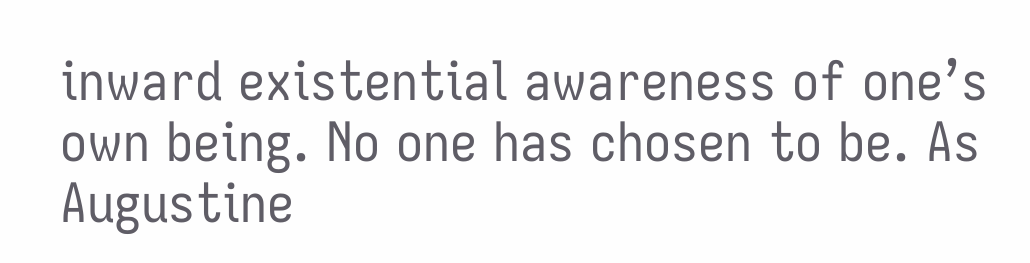inward existential awareness of one’s own being. No one has chosen to be. As Augustine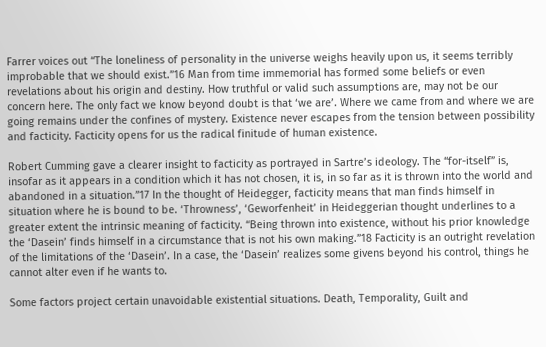Farrer voices out “The loneliness of personality in the universe weighs heavily upon us, it seems terribly improbable that we should exist.”16 Man from time immemorial has formed some beliefs or even revelations about his origin and destiny. How truthful or valid such assumptions are, may not be our concern here. The only fact we know beyond doubt is that ‘we are’. Where we came from and where we are going remains under the confines of mystery. Existence never escapes from the tension between possibility and facticity. Facticity opens for us the radical finitude of human existence.

Robert Cumming gave a clearer insight to facticity as portrayed in Sartre’s ideology. The “for-itself” is, insofar as it appears in a condition which it has not chosen, it is, in so far as it is thrown into the world and abandoned in a situation.”17 In the thought of Heidegger, facticity means that man finds himself in situation where he is bound to be. ‘Throwness’, ‘Geworfenheit’ in Heideggerian thought underlines to a greater extent the intrinsic meaning of facticity. “Being thrown into existence, without his prior knowledge the ‘Dasein’ finds himself in a circumstance that is not his own making.”18 Facticity is an outright revelation of the limitations of the ‘Dasein’. In a case, the ‘Dasein’ realizes some givens beyond his control, things he cannot alter even if he wants to.

Some factors project certain unavoidable existential situations. Death, Temporality, Guilt and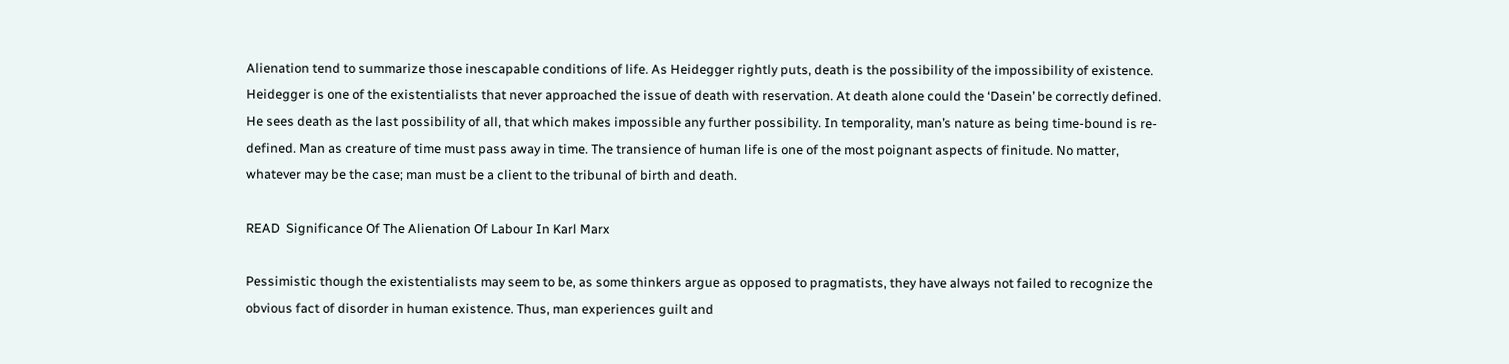Alienation tend to summarize those inescapable conditions of life. As Heidegger rightly puts, death is the possibility of the impossibility of existence. Heidegger is one of the existentialists that never approached the issue of death with reservation. At death alone could the ‘Dasein’ be correctly defined. He sees death as the last possibility of all, that which makes impossible any further possibility. In temporality, man’s nature as being time-bound is re-defined. Man as creature of time must pass away in time. The transience of human life is one of the most poignant aspects of finitude. No matter, whatever may be the case; man must be a client to the tribunal of birth and death.

READ  Significance Of The Alienation Of Labour In Karl Marx

Pessimistic though the existentialists may seem to be, as some thinkers argue as opposed to pragmatists, they have always not failed to recognize the obvious fact of disorder in human existence. Thus, man experiences guilt and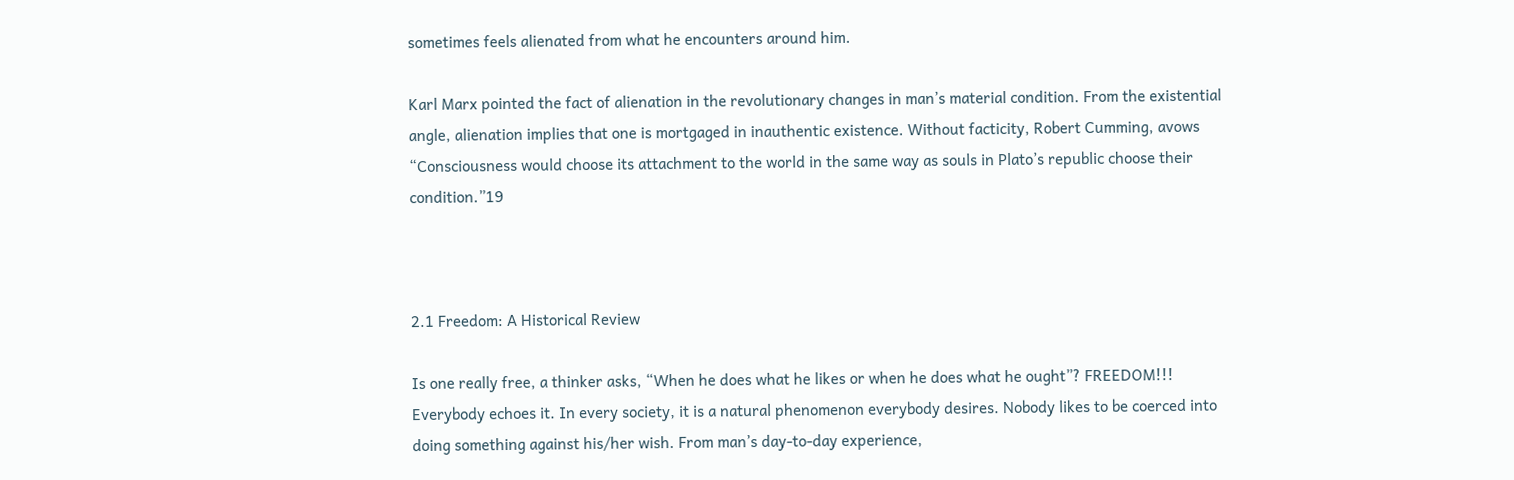sometimes feels alienated from what he encounters around him.

Karl Marx pointed the fact of alienation in the revolutionary changes in man’s material condition. From the existential angle, alienation implies that one is mortgaged in inauthentic existence. Without facticity, Robert Cumming, avows “Consciousness would choose its attachment to the world in the same way as souls in Plato’s republic choose their condition.”19



2.1 Freedom: A Historical Review

Is one really free, a thinker asks, “When he does what he likes or when he does what he ought”? FREEDOM!!! Everybody echoes it. In every society, it is a natural phenomenon everybody desires. Nobody likes to be coerced into doing something against his/her wish. From man’s day-to-day experience,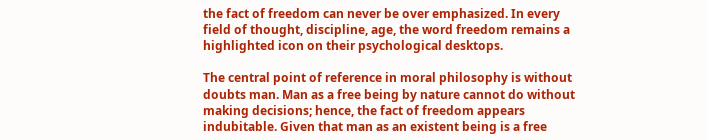the fact of freedom can never be over emphasized. In every field of thought, discipline, age, the word freedom remains a highlighted icon on their psychological desktops.

The central point of reference in moral philosophy is without doubts man. Man as a free being by nature cannot do without making decisions; hence, the fact of freedom appears indubitable. Given that man as an existent being is a free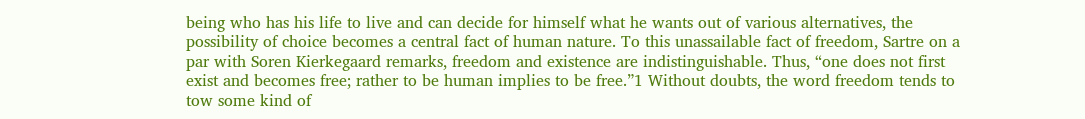being who has his life to live and can decide for himself what he wants out of various alternatives, the possibility of choice becomes a central fact of human nature. To this unassailable fact of freedom, Sartre on a par with Soren Kierkegaard remarks, freedom and existence are indistinguishable. Thus, “one does not first exist and becomes free; rather to be human implies to be free.”1 Without doubts, the word freedom tends to tow some kind of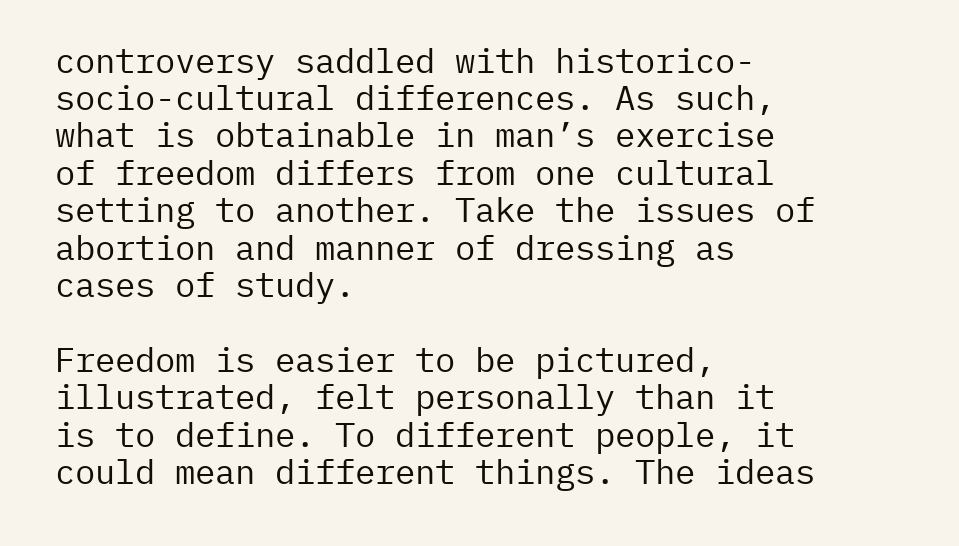controversy saddled with historico-socio-cultural differences. As such, what is obtainable in man’s exercise of freedom differs from one cultural setting to another. Take the issues of abortion and manner of dressing as cases of study.

Freedom is easier to be pictured, illustrated, felt personally than it is to define. To different people, it could mean different things. The ideas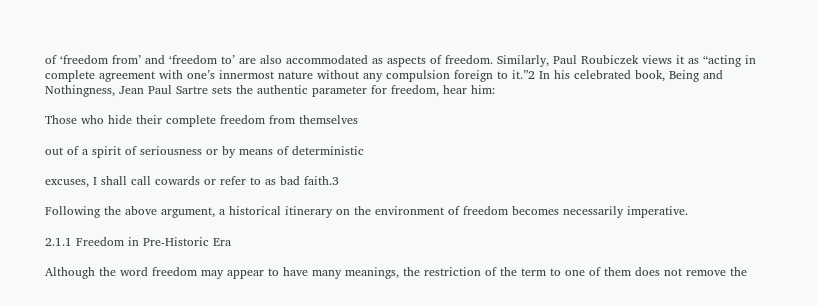of ‘freedom from’ and ‘freedom to’ are also accommodated as aspects of freedom. Similarly, Paul Roubiczek views it as “acting in complete agreement with one’s innermost nature without any compulsion foreign to it.”2 In his celebrated book, Being and Nothingness, Jean Paul Sartre sets the authentic parameter for freedom, hear him:

Those who hide their complete freedom from themselves

out of a spirit of seriousness or by means of deterministic

excuses, I shall call cowards or refer to as bad faith.3

Following the above argument, a historical itinerary on the environment of freedom becomes necessarily imperative.

2.1.1 Freedom in Pre-Historic Era

Although the word freedom may appear to have many meanings, the restriction of the term to one of them does not remove the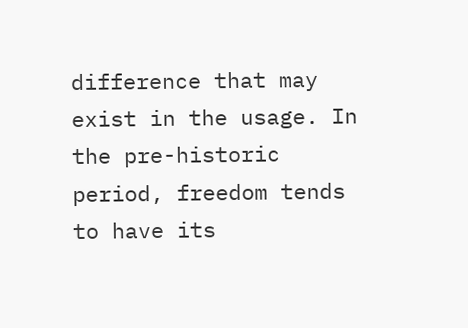difference that may exist in the usage. In the pre-historic period, freedom tends to have its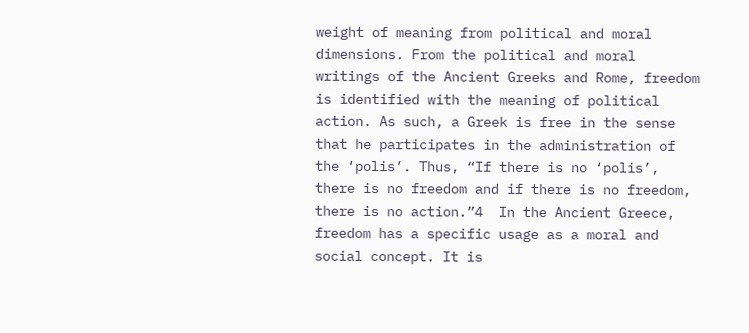weight of meaning from political and moral dimensions. From the political and moral writings of the Ancient Greeks and Rome, freedom is identified with the meaning of political action. As such, a Greek is free in the sense that he participates in the administration of the ‘polis’. Thus, “If there is no ‘polis’, there is no freedom and if there is no freedom, there is no action.”4  In the Ancient Greece, freedom has a specific usage as a moral and social concept. It is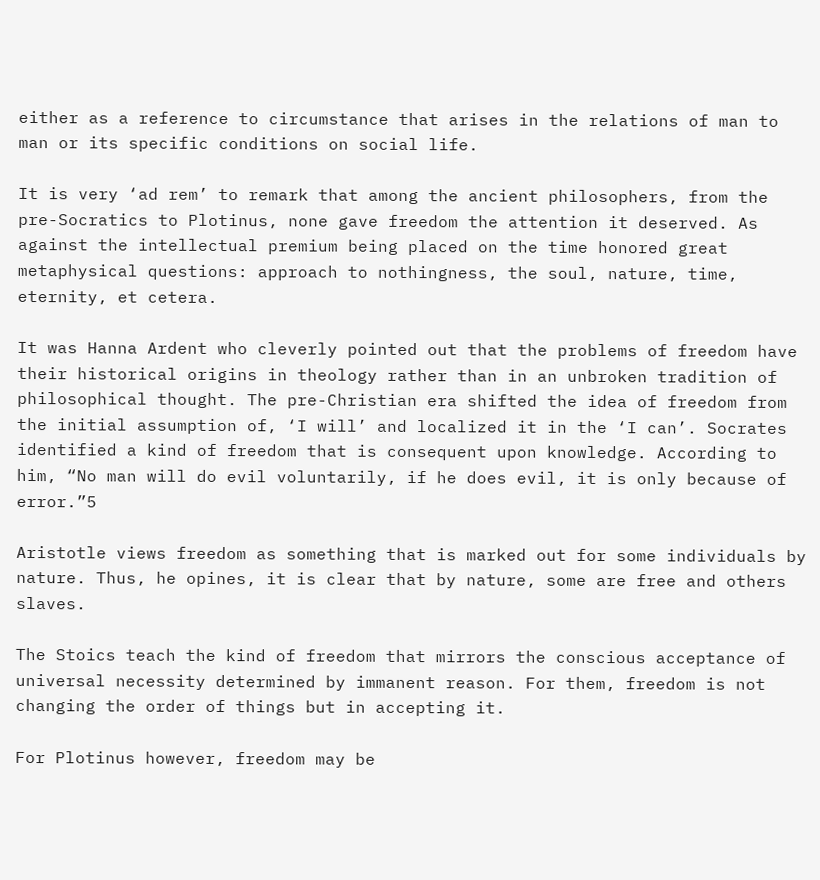either as a reference to circumstance that arises in the relations of man to man or its specific conditions on social life.

It is very ‘ad rem’ to remark that among the ancient philosophers, from the pre-Socratics to Plotinus, none gave freedom the attention it deserved. As against the intellectual premium being placed on the time honored great metaphysical questions: approach to nothingness, the soul, nature, time, eternity, et cetera.

It was Hanna Ardent who cleverly pointed out that the problems of freedom have their historical origins in theology rather than in an unbroken tradition of philosophical thought. The pre-Christian era shifted the idea of freedom from the initial assumption of, ‘I will’ and localized it in the ‘I can’. Socrates identified a kind of freedom that is consequent upon knowledge. According to him, “No man will do evil voluntarily, if he does evil, it is only because of error.”5

Aristotle views freedom as something that is marked out for some individuals by nature. Thus, he opines, it is clear that by nature, some are free and others slaves.

The Stoics teach the kind of freedom that mirrors the conscious acceptance of universal necessity determined by immanent reason. For them, freedom is not changing the order of things but in accepting it.

For Plotinus however, freedom may be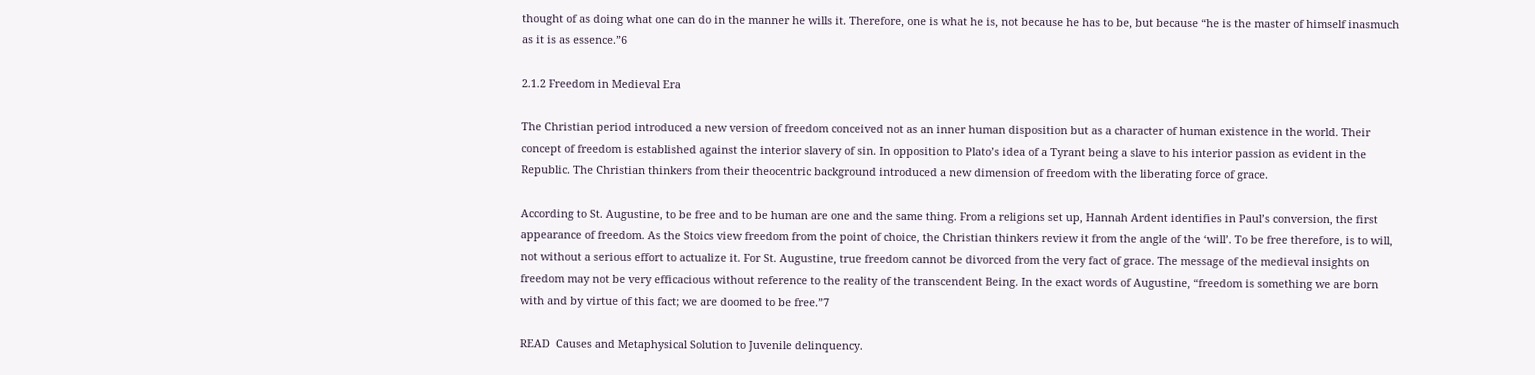thought of as doing what one can do in the manner he wills it. Therefore, one is what he is, not because he has to be, but because “he is the master of himself inasmuch as it is as essence.”6

2.1.2 Freedom in Medieval Era

The Christian period introduced a new version of freedom conceived not as an inner human disposition but as a character of human existence in the world. Their concept of freedom is established against the interior slavery of sin. In opposition to Plato’s idea of a Tyrant being a slave to his interior passion as evident in the Republic. The Christian thinkers from their theocentric background introduced a new dimension of freedom with the liberating force of grace.

According to St. Augustine, to be free and to be human are one and the same thing. From a religions set up, Hannah Ardent identifies in Paul’s conversion, the first appearance of freedom. As the Stoics view freedom from the point of choice, the Christian thinkers review it from the angle of the ‘will’. To be free therefore, is to will, not without a serious effort to actualize it. For St. Augustine, true freedom cannot be divorced from the very fact of grace. The message of the medieval insights on freedom may not be very efficacious without reference to the reality of the transcendent Being. In the exact words of Augustine, “freedom is something we are born with and by virtue of this fact; we are doomed to be free.”7

READ  Causes and Metaphysical Solution to Juvenile delinquency.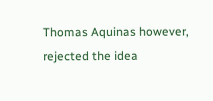Thomas Aquinas however, rejected the idea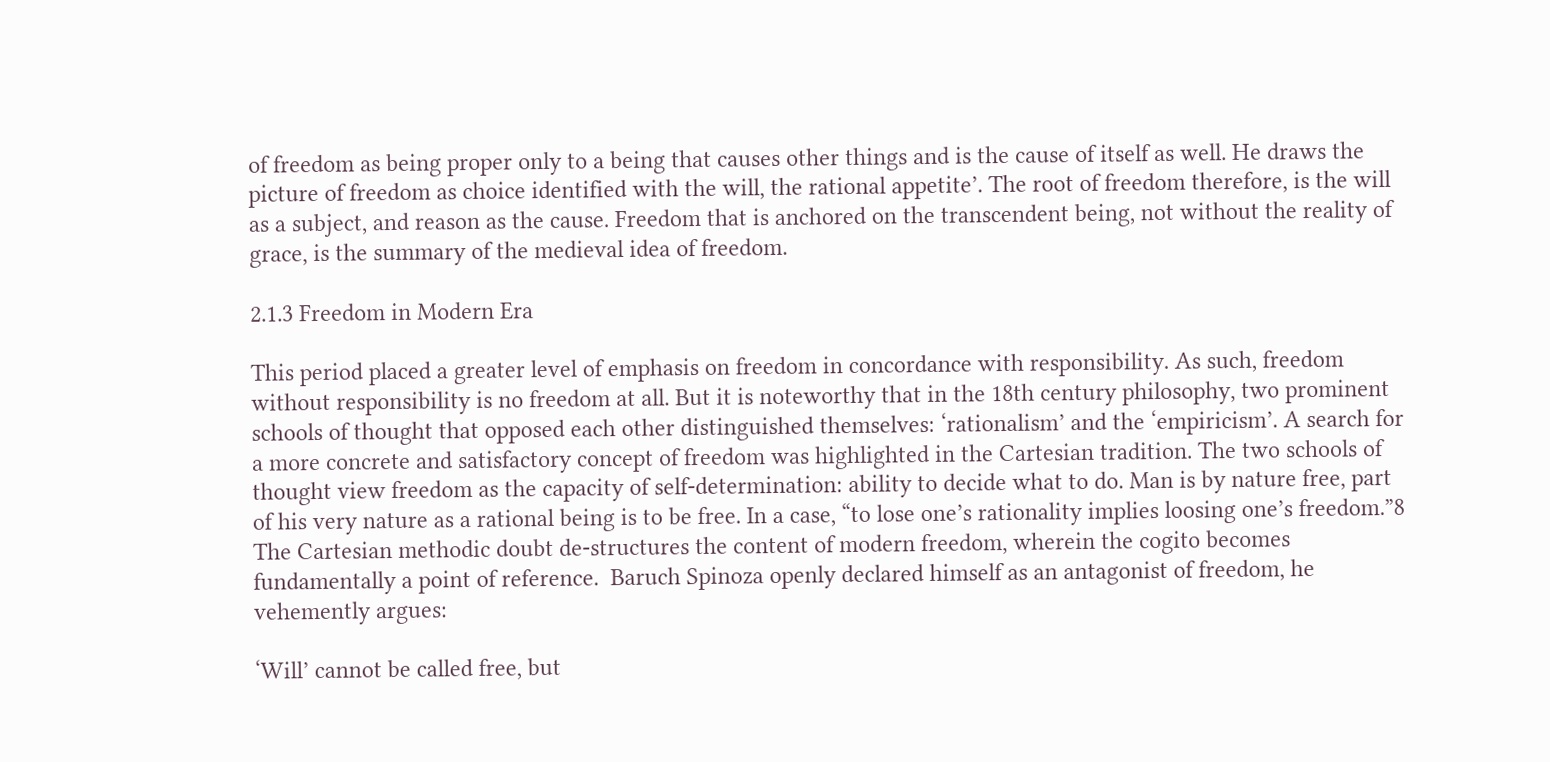of freedom as being proper only to a being that causes other things and is the cause of itself as well. He draws the picture of freedom as choice identified with the will, the rational appetite’. The root of freedom therefore, is the will as a subject, and reason as the cause. Freedom that is anchored on the transcendent being, not without the reality of grace, is the summary of the medieval idea of freedom.

2.1.3 Freedom in Modern Era

This period placed a greater level of emphasis on freedom in concordance with responsibility. As such, freedom without responsibility is no freedom at all. But it is noteworthy that in the 18th century philosophy, two prominent schools of thought that opposed each other distinguished themselves: ‘rationalism’ and the ‘empiricism’. A search for a more concrete and satisfactory concept of freedom was highlighted in the Cartesian tradition. The two schools of thought view freedom as the capacity of self-determination: ability to decide what to do. Man is by nature free, part of his very nature as a rational being is to be free. In a case, “to lose one’s rationality implies loosing one’s freedom.”8 The Cartesian methodic doubt de-structures the content of modern freedom, wherein the cogito becomes fundamentally a point of reference.  Baruch Spinoza openly declared himself as an antagonist of freedom, he vehemently argues:

‘Will’ cannot be called free, but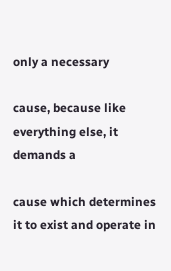only a necessary

cause, because like everything else, it demands a

cause which determines it to exist and operate in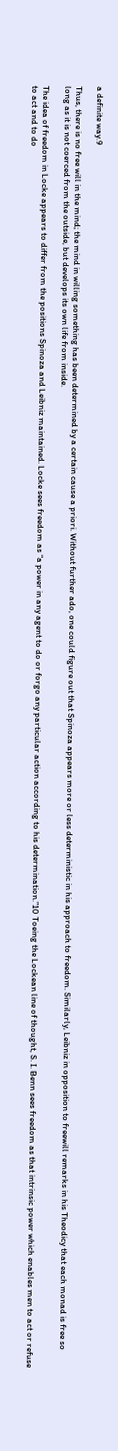a definite way.9

Thus, there is no free will in the mind; the mind in willing something has been determined by a certain cause a priori. Without further ado, one could figure out that Spinoza appears more or less deterministic in his approach to freedom. Similarly, Leibniz in opposition to freewill remarks in his Theodicy that each monad is free so long as it is not coerced from the outside, but develops its own life from inside.

The idea of freedom in Locke appears to differ from the positions Spinoza and Leibniz maintained. Locke sees freedom as “a power in any agent to do or forgo any particular action according to his determination.”10 Toeing the Lockean line of thought, S. I. Benn sees freedom as that intrinsic power which enables men to act or refuse to act and to do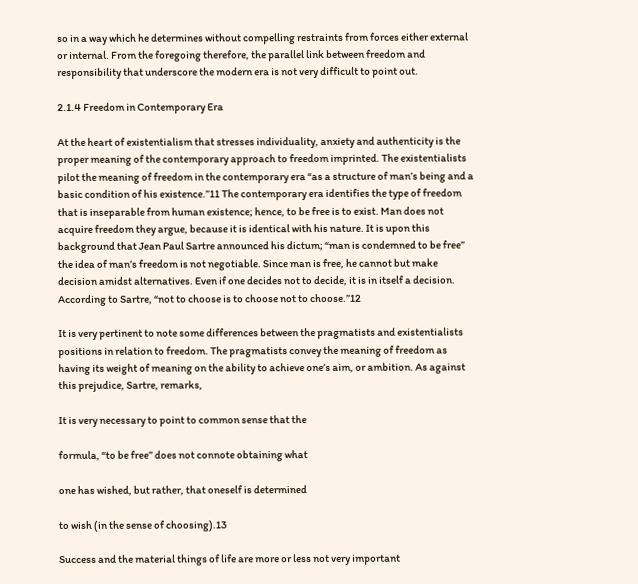so in a way which he determines without compelling restraints from forces either external or internal. From the foregoing therefore, the parallel link between freedom and responsibility that underscore the modern era is not very difficult to point out.

2.1.4 Freedom in Contemporary Era

At the heart of existentialism that stresses individuality, anxiety and authenticity is the proper meaning of the contemporary approach to freedom imprinted. The existentialists pilot the meaning of freedom in the contemporary era “as a structure of man’s being and a basic condition of his existence.”11 The contemporary era identifies the type of freedom that is inseparable from human existence; hence, to be free is to exist. Man does not acquire freedom they argue, because it is identical with his nature. It is upon this background that Jean Paul Sartre announced his dictum; “man is condemned to be free” the idea of man’s freedom is not negotiable. Since man is free, he cannot but make decision amidst alternatives. Even if one decides not to decide, it is in itself a decision. According to Sartre, “not to choose is to choose not to choose.”12

It is very pertinent to note some differences between the pragmatists and existentialists positions in relation to freedom. The pragmatists convey the meaning of freedom as having its weight of meaning on the ability to achieve one’s aim, or ambition. As against this prejudice, Sartre, remarks,

It is very necessary to point to common sense that the

formula, “to be free” does not connote obtaining what

one has wished, but rather, that oneself is determined

to wish (in the sense of choosing).13

Success and the material things of life are more or less not very important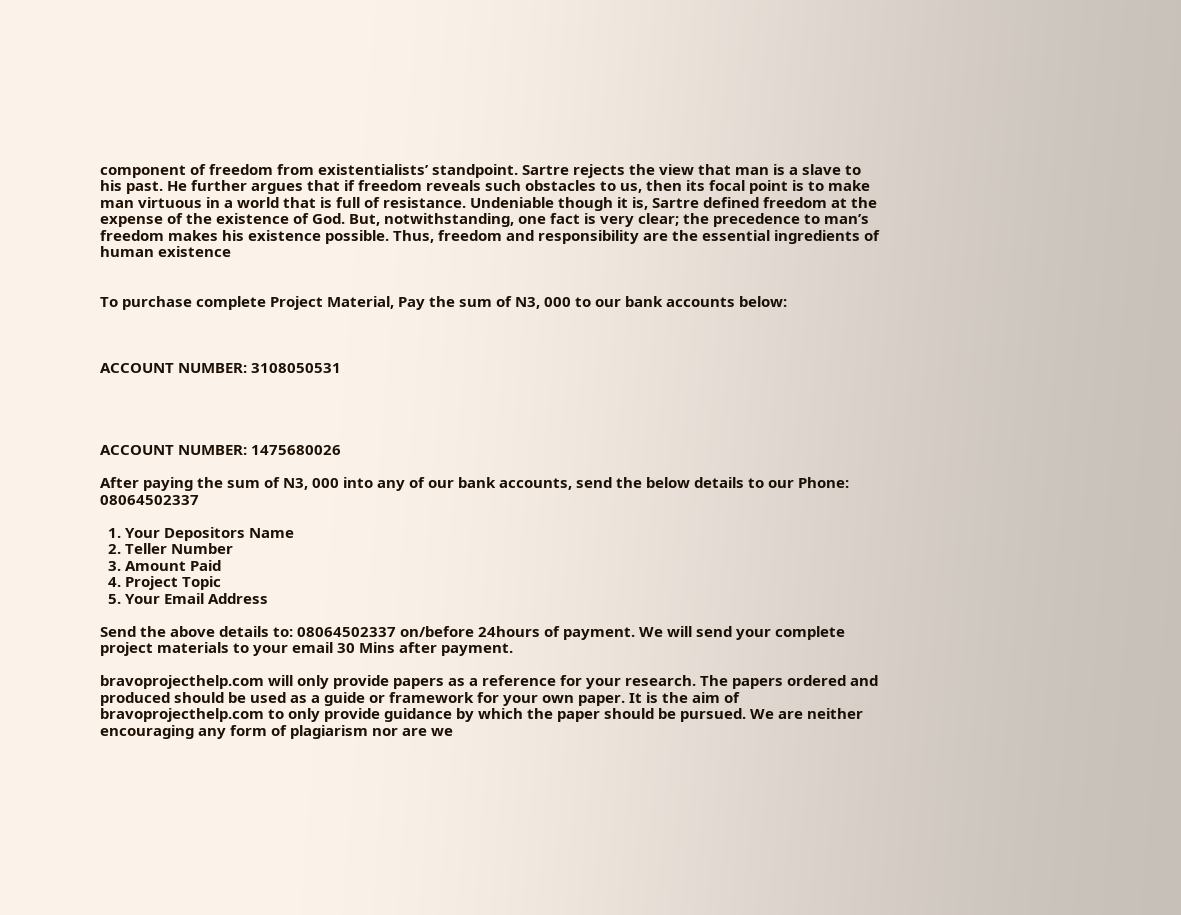component of freedom from existentialists’ standpoint. Sartre rejects the view that man is a slave to his past. He further argues that if freedom reveals such obstacles to us, then its focal point is to make man virtuous in a world that is full of resistance. Undeniable though it is, Sartre defined freedom at the expense of the existence of God. But, notwithstanding, one fact is very clear; the precedence to man’s freedom makes his existence possible. Thus, freedom and responsibility are the essential ingredients of human existence


To purchase complete Project Material, Pay the sum of N3, 000 to our bank accounts below:



ACCOUNT NUMBER: 3108050531




ACCOUNT NUMBER: 1475680026

After paying the sum of N3, 000 into any of our bank accounts, send the below details to our Phone: 08064502337

  1. Your Depositors Name
  2. Teller Number
  3. Amount Paid
  4. Project Topic
  5. Your Email Address

Send the above details to: 08064502337 on/before 24hours of payment. We will send your complete project materials to your email 30 Mins after payment.

bravoprojecthelp.com will only provide papers as a reference for your research. The papers ordered and produced should be used as a guide or framework for your own paper. It is the aim of bravoprojecthelp.com to only provide guidance by which the paper should be pursued. We are neither encouraging any form of plagiarism nor are we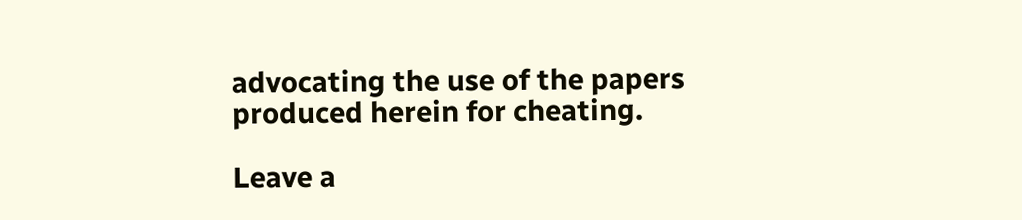advocating the use of the papers produced herein for cheating.

Leave a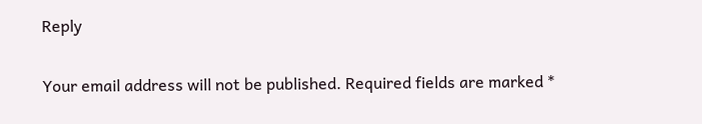Reply

Your email address will not be published. Required fields are marked *